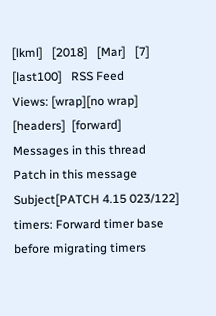[lkml]   [2018]   [Mar]   [7]   [last100]   RSS Feed
Views: [wrap][no wrap]   [headers]  [forward]
Messages in this thread
Patch in this message
Subject[PATCH 4.15 023/122] timers: Forward timer base before migrating timers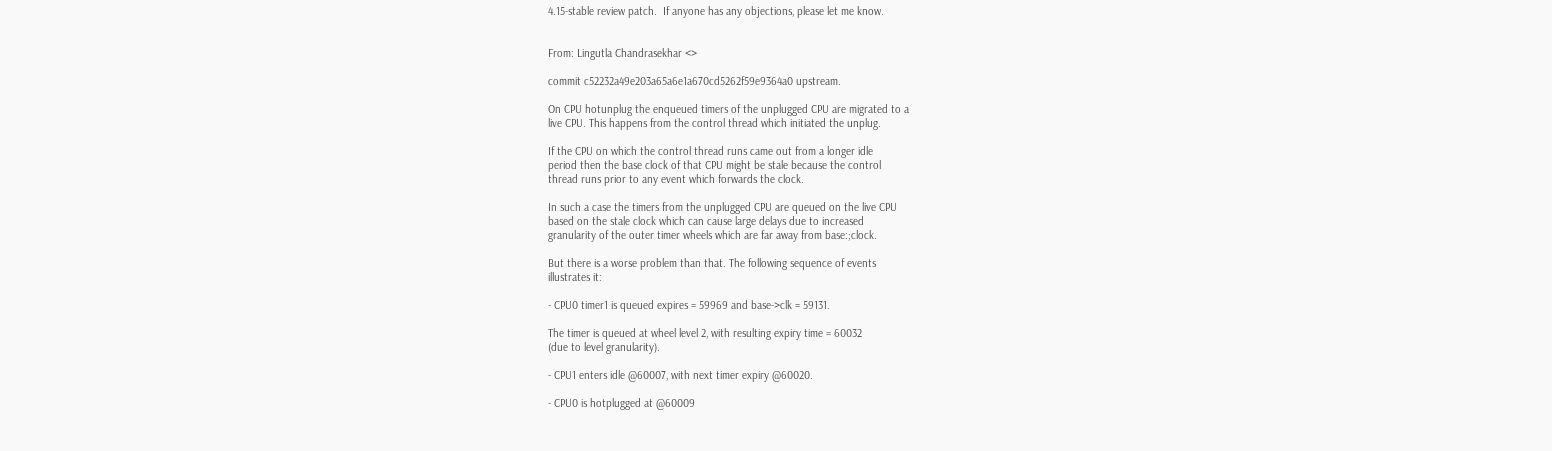4.15-stable review patch.  If anyone has any objections, please let me know.


From: Lingutla Chandrasekhar <>

commit c52232a49e203a65a6e1a670cd5262f59e9364a0 upstream.

On CPU hotunplug the enqueued timers of the unplugged CPU are migrated to a
live CPU. This happens from the control thread which initiated the unplug.

If the CPU on which the control thread runs came out from a longer idle
period then the base clock of that CPU might be stale because the control
thread runs prior to any event which forwards the clock.

In such a case the timers from the unplugged CPU are queued on the live CPU
based on the stale clock which can cause large delays due to increased
granularity of the outer timer wheels which are far away from base:;clock.

But there is a worse problem than that. The following sequence of events
illustrates it:

- CPU0 timer1 is queued expires = 59969 and base->clk = 59131.

The timer is queued at wheel level 2, with resulting expiry time = 60032
(due to level granularity).

- CPU1 enters idle @60007, with next timer expiry @60020.

- CPU0 is hotplugged at @60009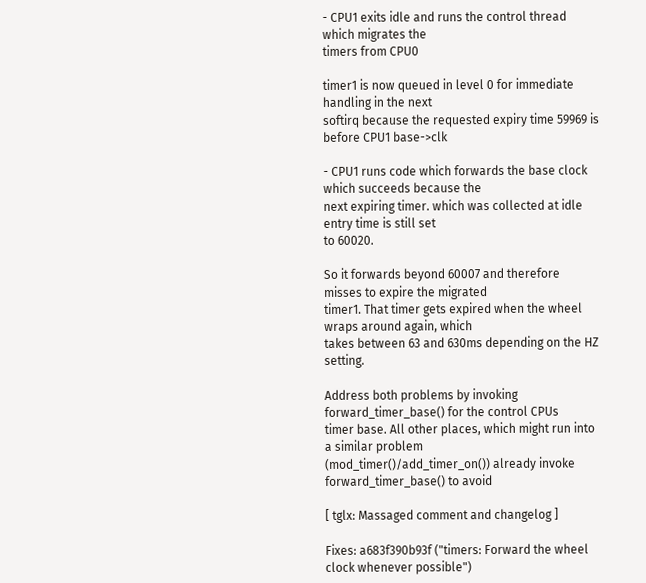- CPU1 exits idle and runs the control thread which migrates the
timers from CPU0

timer1 is now queued in level 0 for immediate handling in the next
softirq because the requested expiry time 59969 is before CPU1 base->clk

- CPU1 runs code which forwards the base clock which succeeds because the
next expiring timer. which was collected at idle entry time is still set
to 60020.

So it forwards beyond 60007 and therefore misses to expire the migrated
timer1. That timer gets expired when the wheel wraps around again, which
takes between 63 and 630ms depending on the HZ setting.

Address both problems by invoking forward_timer_base() for the control CPUs
timer base. All other places, which might run into a similar problem
(mod_timer()/add_timer_on()) already invoke forward_timer_base() to avoid

[ tglx: Massaged comment and changelog ]

Fixes: a683f390b93f ("timers: Forward the wheel clock whenever possible")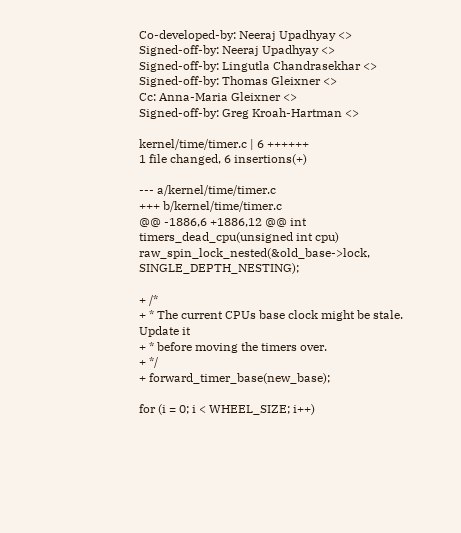Co-developed-by: Neeraj Upadhyay <>
Signed-off-by: Neeraj Upadhyay <>
Signed-off-by: Lingutla Chandrasekhar <>
Signed-off-by: Thomas Gleixner <>
Cc: Anna-Maria Gleixner <>
Signed-off-by: Greg Kroah-Hartman <>

kernel/time/timer.c | 6 ++++++
1 file changed, 6 insertions(+)

--- a/kernel/time/timer.c
+++ b/kernel/time/timer.c
@@ -1886,6 +1886,12 @@ int timers_dead_cpu(unsigned int cpu)
raw_spin_lock_nested(&old_base->lock, SINGLE_DEPTH_NESTING);

+ /*
+ * The current CPUs base clock might be stale. Update it
+ * before moving the timers over.
+ */
+ forward_timer_base(new_base);

for (i = 0; i < WHEEL_SIZE; i++)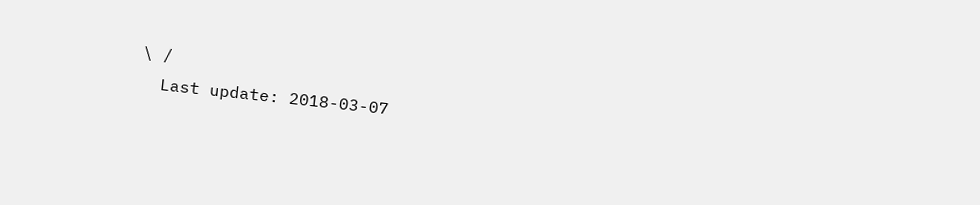\ /
  Last update: 2018-03-07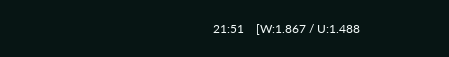21:51    [W:1.867 / U:1.488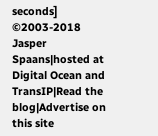seconds]
©2003-2018 Jasper Spaans|hosted at Digital Ocean and TransIP|Read the blog|Advertise on this site